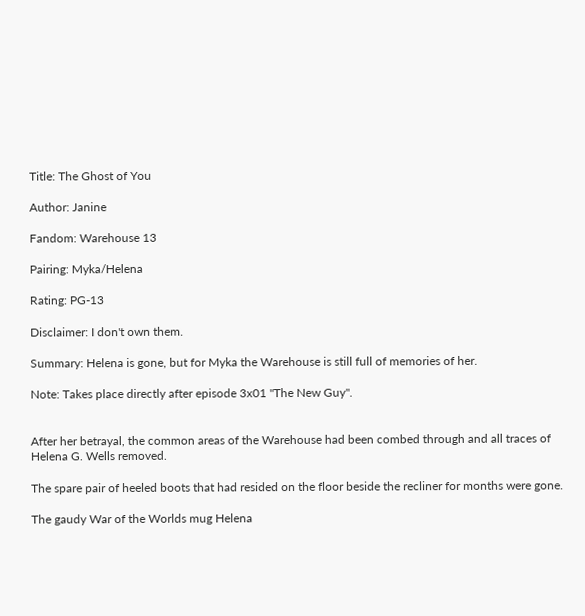Title: The Ghost of You

Author: Janine

Fandom: Warehouse 13

Pairing: Myka/Helena

Rating: PG-13

Disclaimer: I don't own them.

Summary: Helena is gone, but for Myka the Warehouse is still full of memories of her.

Note: Takes place directly after episode 3x01 "The New Guy".


After her betrayal, the common areas of the Warehouse had been combed through and all traces of Helena G. Wells removed.

The spare pair of heeled boots that had resided on the floor beside the recliner for months were gone.

The gaudy War of the Worlds mug Helena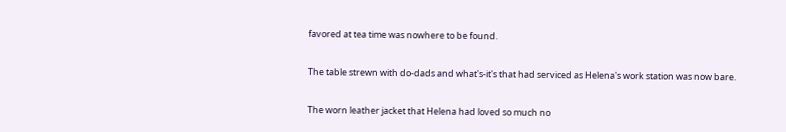favored at tea time was nowhere to be found.

The table strewn with do-dads and what's-it's that had serviced as Helena's work station was now bare.

The worn leather jacket that Helena had loved so much no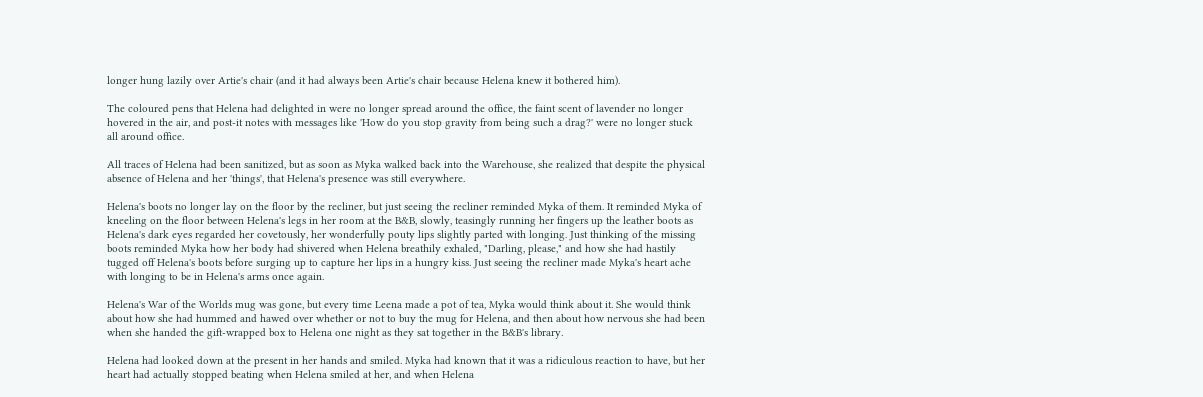longer hung lazily over Artie's chair (and it had always been Artie's chair because Helena knew it bothered him).

The coloured pens that Helena had delighted in were no longer spread around the office, the faint scent of lavender no longer hovered in the air, and post-it notes with messages like 'How do you stop gravity from being such a drag?' were no longer stuck all around office.

All traces of Helena had been sanitized, but as soon as Myka walked back into the Warehouse, she realized that despite the physical absence of Helena and her 'things', that Helena's presence was still everywhere.

Helena's boots no longer lay on the floor by the recliner, but just seeing the recliner reminded Myka of them. It reminded Myka of kneeling on the floor between Helena's legs in her room at the B&B, slowly, teasingly running her fingers up the leather boots as Helena's dark eyes regarded her covetously, her wonderfully pouty lips slightly parted with longing. Just thinking of the missing boots reminded Myka how her body had shivered when Helena breathily exhaled, "Darling, please," and how she had hastily tugged off Helena's boots before surging up to capture her lips in a hungry kiss. Just seeing the recliner made Myka's heart ache with longing to be in Helena's arms once again.

Helena's War of the Worlds mug was gone, but every time Leena made a pot of tea, Myka would think about it. She would think about how she had hummed and hawed over whether or not to buy the mug for Helena, and then about how nervous she had been when she handed the gift-wrapped box to Helena one night as they sat together in the B&B's library.

Helena had looked down at the present in her hands and smiled. Myka had known that it was a ridiculous reaction to have, but her heart had actually stopped beating when Helena smiled at her, and when Helena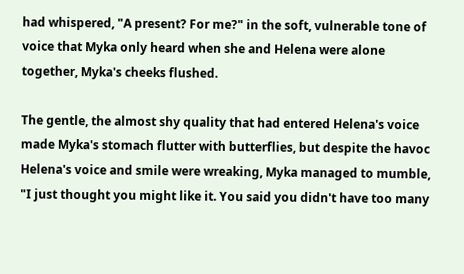had whispered, "A present? For me?" in the soft, vulnerable tone of voice that Myka only heard when she and Helena were alone together, Myka's cheeks flushed.

The gentle, the almost shy quality that had entered Helena's voice made Myka's stomach flutter with butterflies, but despite the havoc Helena's voice and smile were wreaking, Myka managed to mumble, "I just thought you might like it. You said you didn't have too many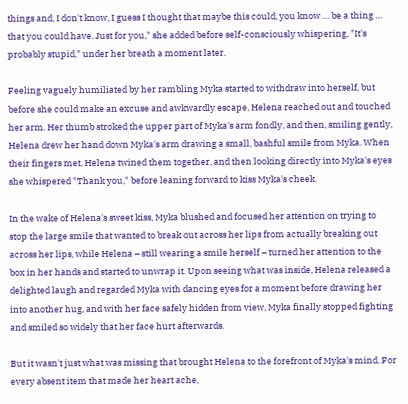things and, I don't know, I guess I thought that maybe this could, you know … be a thing … that you could have. Just for you," she added before self-consciously whispering, "It's probably stupid," under her breath a moment later.

Feeling vaguely humiliated by her rambling Myka started to withdraw into herself, but before she could make an excuse and awkwardly escape, Helena reached out and touched her arm. Her thumb stroked the upper part of Myka's arm fondly, and then, smiling gently, Helena drew her hand down Myka's arm drawing a small, bashful smile from Myka. When their fingers met, Helena twined them together, and then looking directly into Myka's eyes she whispered "Thank you," before leaning forward to kiss Myka's cheek.

In the wake of Helena's sweet kiss, Myka blushed and focused her attention on trying to stop the large smile that wanted to break out across her lips from actually breaking out across her lips, while Helena – still wearing a smile herself – turned her attention to the box in her hands and started to unwrap it. Upon seeing what was inside, Helena released a delighted laugh and regarded Myka with dancing eyes for a moment before drawing her into another hug, and with her face safely hidden from view, Myka finally stopped fighting and smiled so widely that her face hurt afterwards.

But it wasn't just what was missing that brought Helena to the forefront of Myka's mind. For every absent item that made her heart ache,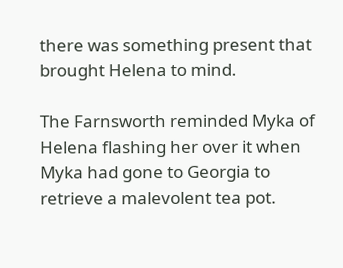there was something present that brought Helena to mind.

The Farnsworth reminded Myka of Helena flashing her over it when Myka had gone to Georgia to retrieve a malevolent tea pot.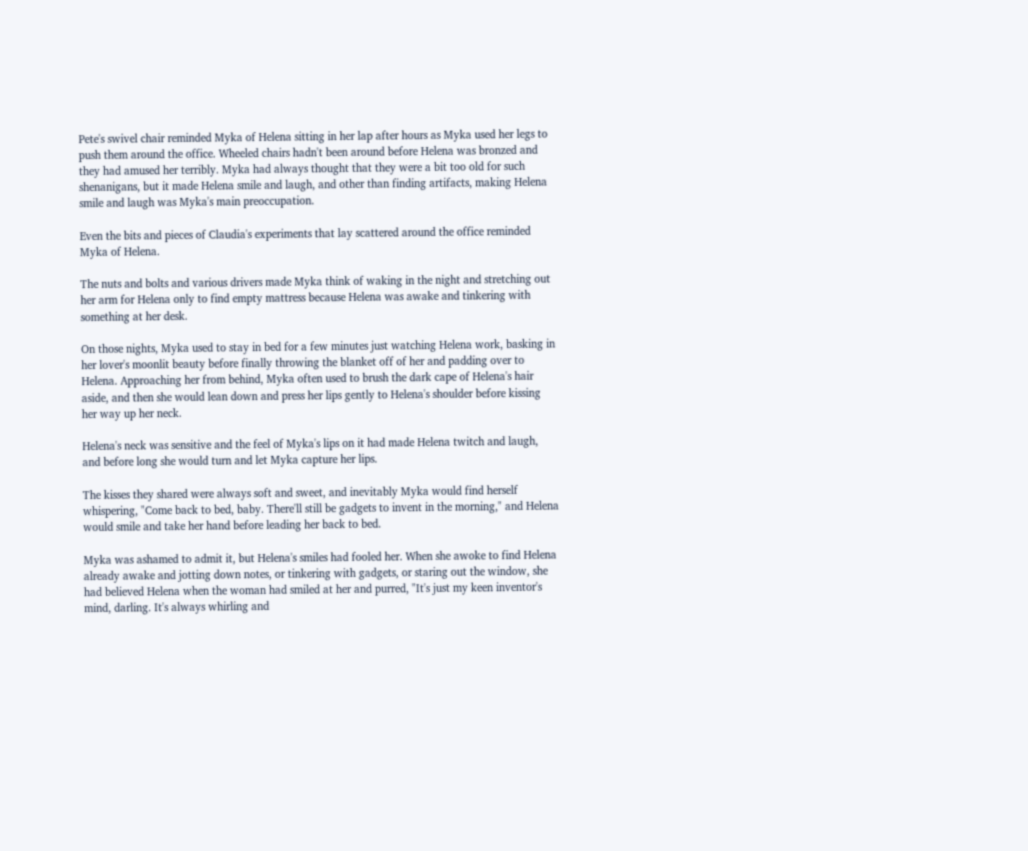Pete's swivel chair reminded Myka of Helena sitting in her lap after hours as Myka used her legs to push them around the office. Wheeled chairs hadn't been around before Helena was bronzed and they had amused her terribly. Myka had always thought that they were a bit too old for such shenanigans, but it made Helena smile and laugh, and other than finding artifacts, making Helena smile and laugh was Myka's main preoccupation.

Even the bits and pieces of Claudia's experiments that lay scattered around the office reminded Myka of Helena.

The nuts and bolts and various drivers made Myka think of waking in the night and stretching out her arm for Helena only to find empty mattress because Helena was awake and tinkering with something at her desk.

On those nights, Myka used to stay in bed for a few minutes just watching Helena work, basking in her lover's moonlit beauty before finally throwing the blanket off of her and padding over to Helena. Approaching her from behind, Myka often used to brush the dark cape of Helena's hair aside, and then she would lean down and press her lips gently to Helena's shoulder before kissing her way up her neck.

Helena's neck was sensitive and the feel of Myka's lips on it had made Helena twitch and laugh, and before long she would turn and let Myka capture her lips.

The kisses they shared were always soft and sweet, and inevitably Myka would find herself whispering, "Come back to bed, baby. There'll still be gadgets to invent in the morning," and Helena would smile and take her hand before leading her back to bed.

Myka was ashamed to admit it, but Helena's smiles had fooled her. When she awoke to find Helena already awake and jotting down notes, or tinkering with gadgets, or staring out the window, she had believed Helena when the woman had smiled at her and purred, "It's just my keen inventor's mind, darling. It's always whirling and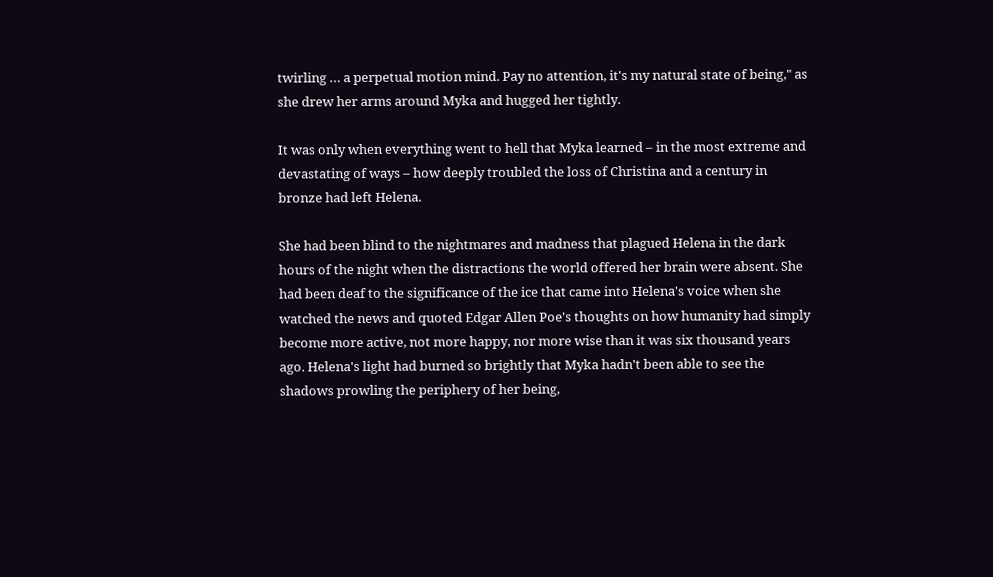twirling … a perpetual motion mind. Pay no attention, it's my natural state of being," as she drew her arms around Myka and hugged her tightly.

It was only when everything went to hell that Myka learned – in the most extreme and devastating of ways – how deeply troubled the loss of Christina and a century in bronze had left Helena.

She had been blind to the nightmares and madness that plagued Helena in the dark hours of the night when the distractions the world offered her brain were absent. She had been deaf to the significance of the ice that came into Helena's voice when she watched the news and quoted Edgar Allen Poe's thoughts on how humanity had simply become more active, not more happy, nor more wise than it was six thousand years ago. Helena's light had burned so brightly that Myka hadn't been able to see the shadows prowling the periphery of her being,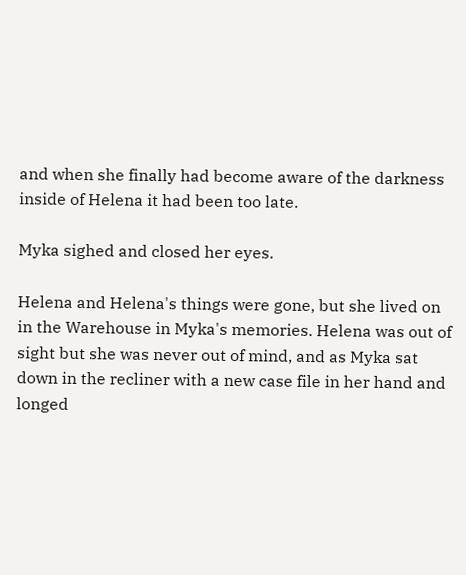and when she finally had become aware of the darkness inside of Helena it had been too late.

Myka sighed and closed her eyes.

Helena and Helena's things were gone, but she lived on in the Warehouse in Myka's memories. Helena was out of sight but she was never out of mind, and as Myka sat down in the recliner with a new case file in her hand and longed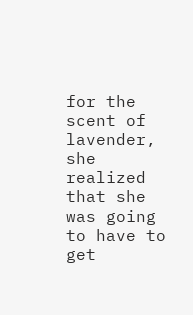for the scent of lavender, she realized that she was going to have to get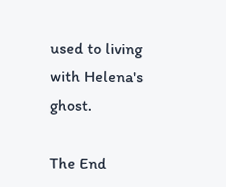used to living with Helena's ghost.

The End